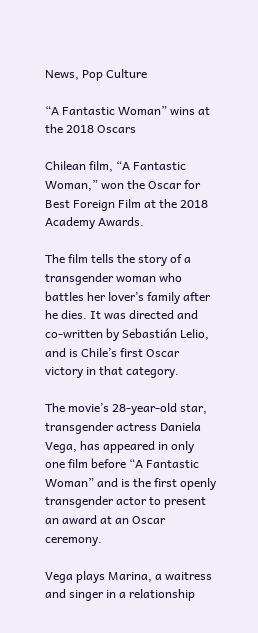News, Pop Culture

“A Fantastic Woman” wins at the 2018 Oscars

Chilean film, “A Fantastic Woman,” won the Oscar for Best Foreign Film at the 2018 Academy Awards.

The film tells the story of a transgender woman who battles her lover’s family after he dies. It was directed and co-written by Sebastián Lelio, and is Chile’s first Oscar victory in that category.

The movie’s 28-year-old star, transgender actress Daniela Vega, has appeared in only one film before “A Fantastic Woman” and is the first openly transgender actor to present an award at an Oscar ceremony.

Vega plays Marina, a waitress and singer in a relationship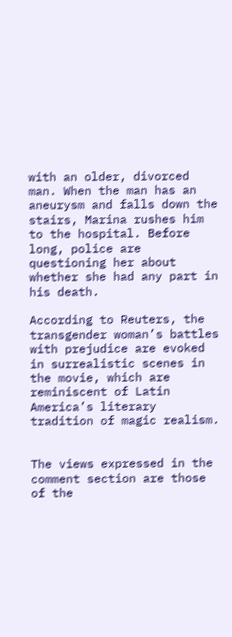with an older, divorced man. When the man has an aneurysm and falls down the stairs, Marina rushes him to the hospital. Before long, police are questioning her about whether she had any part in his death.

According to Reuters, the transgender woman’s battles with prejudice are evoked in surrealistic scenes in the movie, which are reminiscent of Latin America’s literary tradition of magic realism.


The views expressed in the comment section are those of the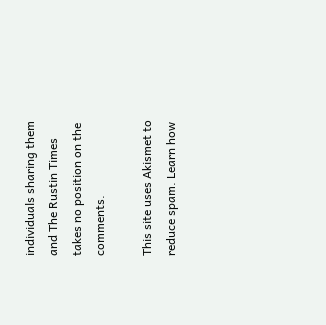individuals sharing them and The Rustin Times takes no position on the comments.

This site uses Akismet to reduce spam. Learn how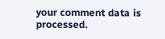your comment data is processed.